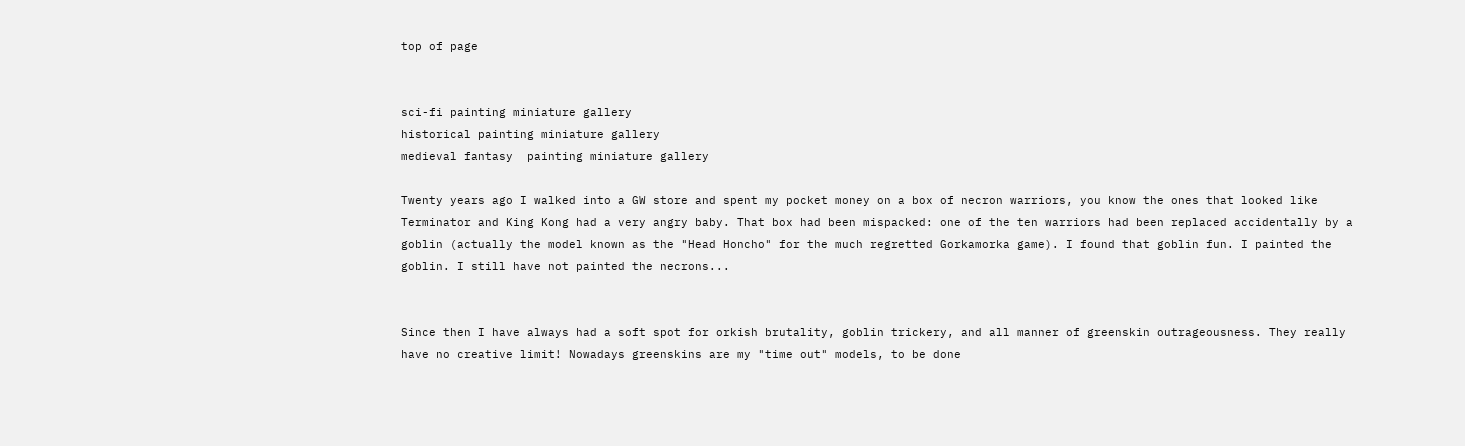top of page


sci-fi painting miniature gallery
historical painting miniature gallery
medieval fantasy  painting miniature gallery

Twenty years ago I walked into a GW store and spent my pocket money on a box of necron warriors, you know the ones that looked like Terminator and King Kong had a very angry baby. That box had been mispacked: one of the ten warriors had been replaced accidentally by a goblin (actually the model known as the "Head Honcho" for the much regretted Gorkamorka game). I found that goblin fun. I painted the goblin. I still have not painted the necrons...


Since then I have always had a soft spot for orkish brutality, goblin trickery, and all manner of greenskin outrageousness. They really have no creative limit! Nowadays greenskins are my "time out" models, to be done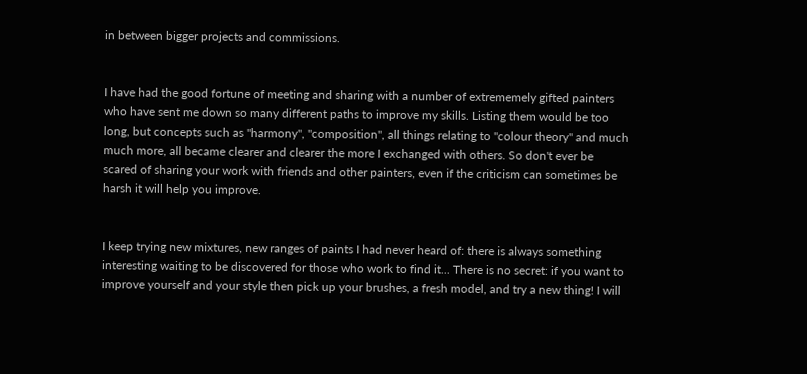in between bigger projects and commissions.


I have had the good fortune of meeting and sharing with a number of extrememely gifted painters who have sent me down so many different paths to improve my skills. Listing them would be too long, but concepts such as "harmony", "composition", all things relating to "colour theory" and much much more, all became clearer and clearer the more I exchanged with others. So don't ever be scared of sharing your work with friends and other painters, even if the criticism can sometimes be harsh it will help you improve.


I keep trying new mixtures, new ranges of paints I had never heard of: there is always something interesting waiting to be discovered for those who work to find it... There is no secret: if you want to improve yourself and your style then pick up your brushes, a fresh model, and try a new thing! I will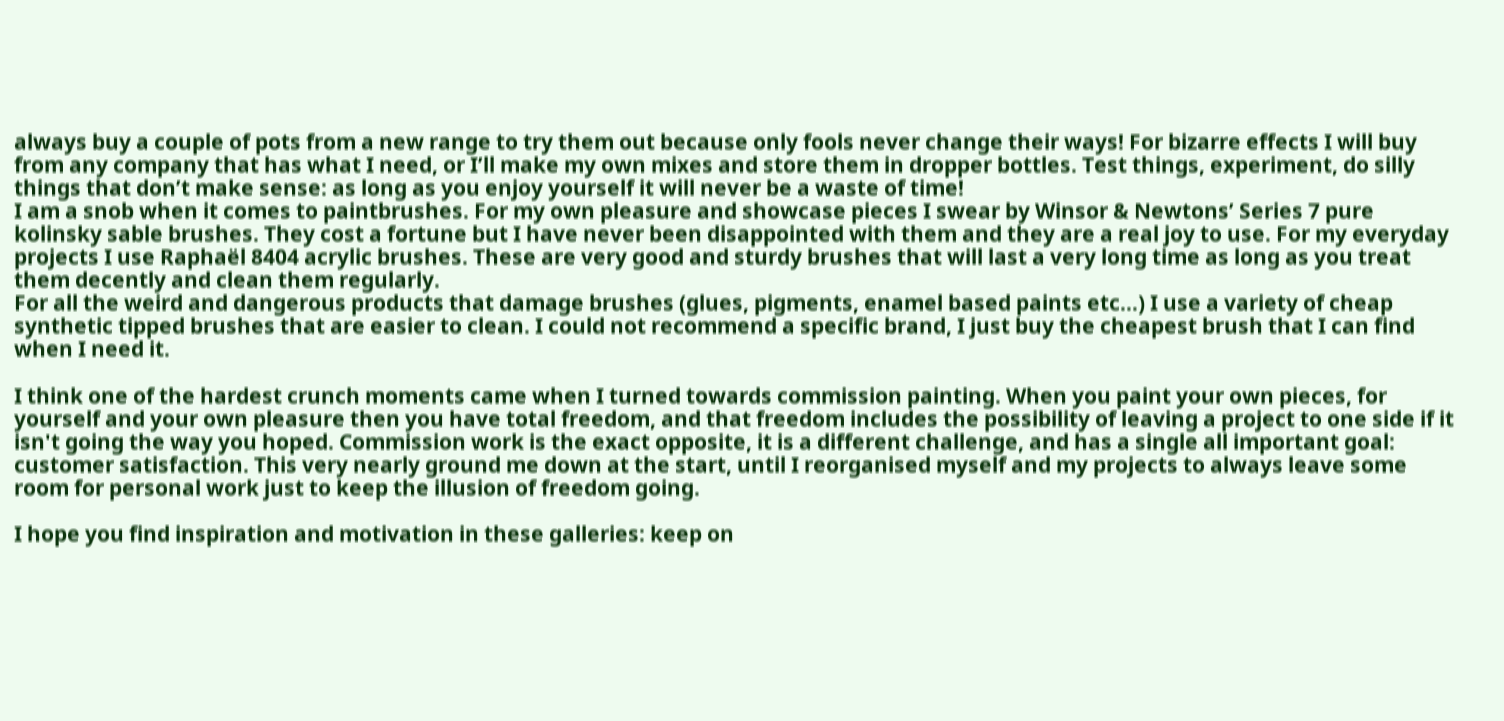always buy a couple of pots from a new range to try them out because only fools never change their ways! For bizarre effects I will buy from any company that has what I need, or I’ll make my own mixes and store them in dropper bottles. Test things, experiment, do silly things that don’t make sense: as long as you enjoy yourself it will never be a waste of time!
I am a snob when it comes to paintbrushes. For my own pleasure and showcase pieces I swear by Winsor & Newtons’ Series 7 pure kolinsky sable brushes. They cost a fortune but I have never been disappointed with them and they are a real joy to use. For my everyday projects I use Raphaël 8404 acrylic brushes. These are very good and sturdy brushes that will last a very long time as long as you treat them decently and clean them regularly.
For all the weird and dangerous products that damage brushes (glues, pigments, enamel based paints etc…) I use a variety of cheap synthetic tipped brushes that are easier to clean. I could not recommend a specific brand, I just buy the cheapest brush that I can find when I need it.

I think one of the hardest crunch moments came when I turned towards commission painting. When you paint your own pieces, for yourself and your own pleasure then you have total freedom, and that freedom includes the possibility of leaving a project to one side if it isn't going the way you hoped. Commission work is the exact opposite, it is a different challenge, and has a single all important goal: customer satisfaction. This very nearly ground me down at the start, until I reorganised myself and my projects to always leave some room for personal work just to keep the illusion of freedom going.

I hope you find inspiration and motivation in these galleries: keep on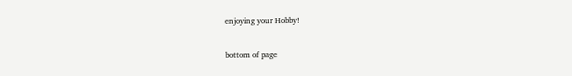enjoying your Hobby!

bottom of page